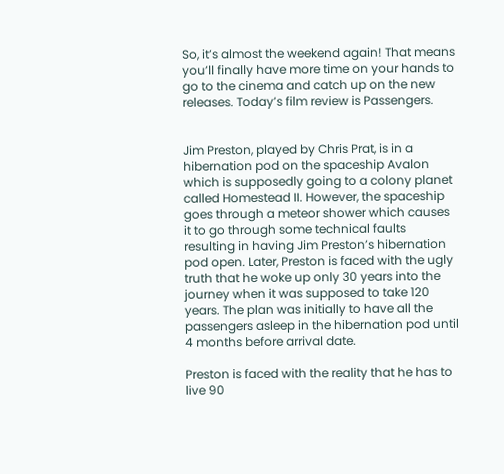So, it’s almost the weekend again! That means you’ll finally have more time on your hands to go to the cinema and catch up on the new releases. Today’s film review is Passengers.


Jim Preston, played by Chris Prat, is in a hibernation pod on the spaceship Avalon which is supposedly going to a colony planet called Homestead II. However, the spaceship goes through a meteor shower which causes it to go through some technical faults resulting in having Jim Preston’s hibernation pod open. Later, Preston is faced with the ugly truth that he woke up only 30 years into the journey when it was supposed to take 120 years. The plan was initially to have all the passengers asleep in the hibernation pod until 4 months before arrival date.

Preston is faced with the reality that he has to live 90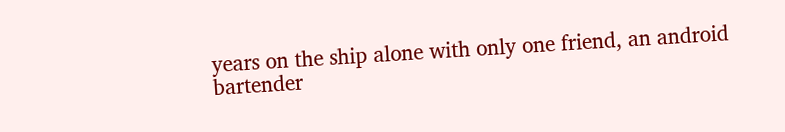years on the ship alone with only one friend, an android bartender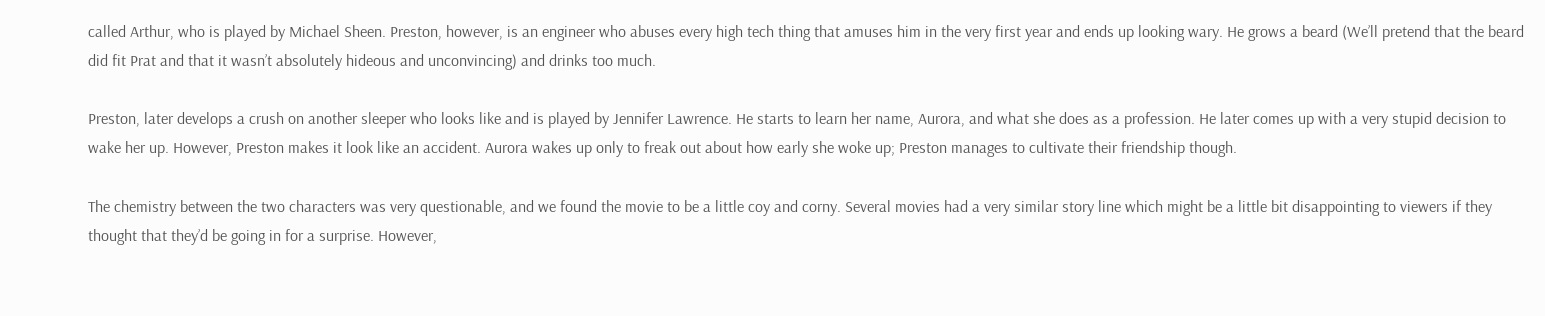called Arthur, who is played by Michael Sheen. Preston, however, is an engineer who abuses every high tech thing that amuses him in the very first year and ends up looking wary. He grows a beard (We’ll pretend that the beard did fit Prat and that it wasn’t absolutely hideous and unconvincing) and drinks too much.

Preston, later develops a crush on another sleeper who looks like and is played by Jennifer Lawrence. He starts to learn her name, Aurora, and what she does as a profession. He later comes up with a very stupid decision to wake her up. However, Preston makes it look like an accident. Aurora wakes up only to freak out about how early she woke up; Preston manages to cultivate their friendship though.

The chemistry between the two characters was very questionable, and we found the movie to be a little coy and corny. Several movies had a very similar story line which might be a little bit disappointing to viewers if they thought that they’d be going in for a surprise. However,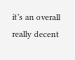it’s an overall really decent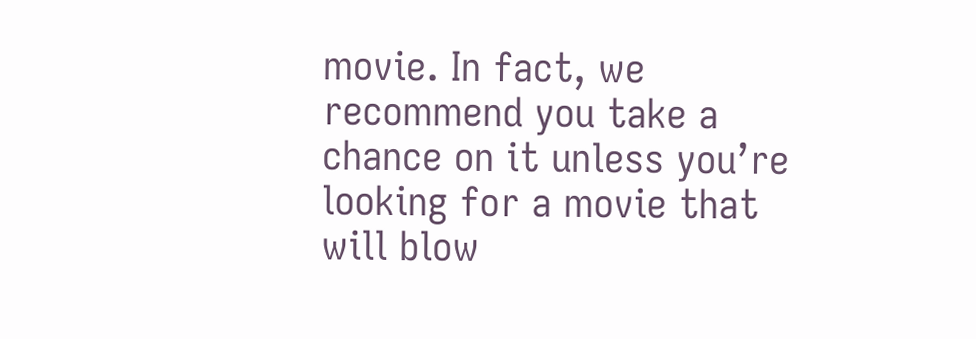movie. In fact, we recommend you take a chance on it unless you’re looking for a movie that will blow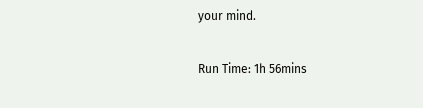your mind.

Run Time: 1h 56mins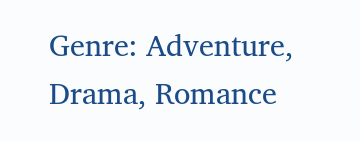Genre: Adventure, Drama, Romance